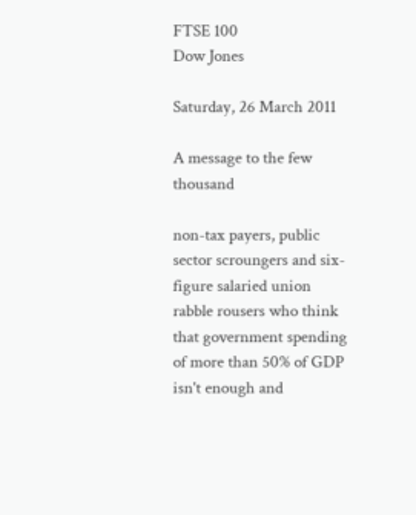FTSE 100
Dow Jones

Saturday, 26 March 2011

A message to the few thousand

non-tax payers, public sector scroungers and six-figure salaried union rabble rousers who think that government spending of more than 50% of GDP isn't enough and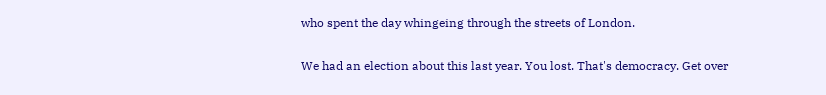who spent the day whingeing through the streets of London.

We had an election about this last year. You lost. That's democracy. Get over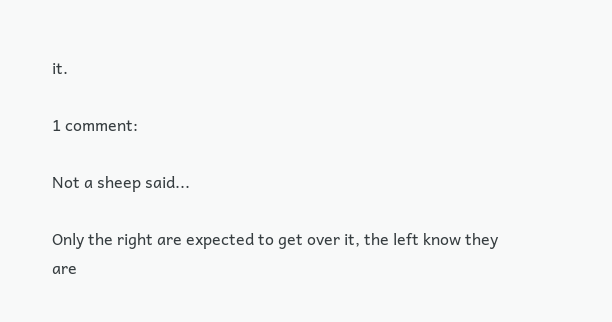it.

1 comment:

Not a sheep said...

Only the right are expected to get over it, the left know they are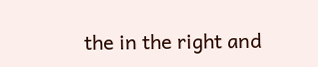the in the right and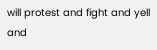will protest and fight and yell and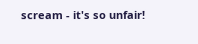scream - it's so unfair!